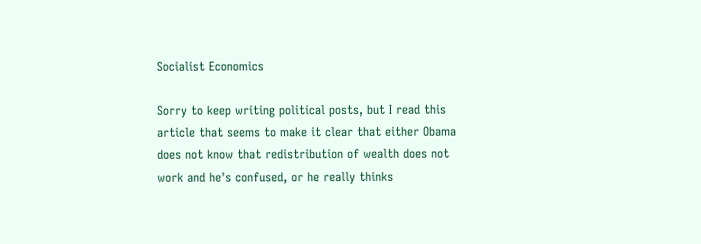Socialist Economics

Sorry to keep writing political posts, but I read this article that seems to make it clear that either Obama does not know that redistribution of wealth does not work and he's confused, or he really thinks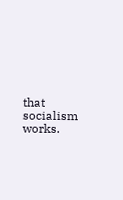that socialism works.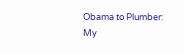Obama to Plumber: My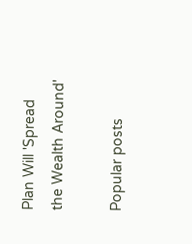Plan Will 'Spread the Wealth Around'

Popular posts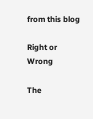from this blog

Right or Wrong

The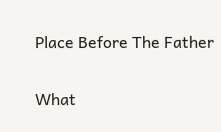Place Before The Father

What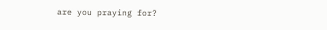are you praying for?